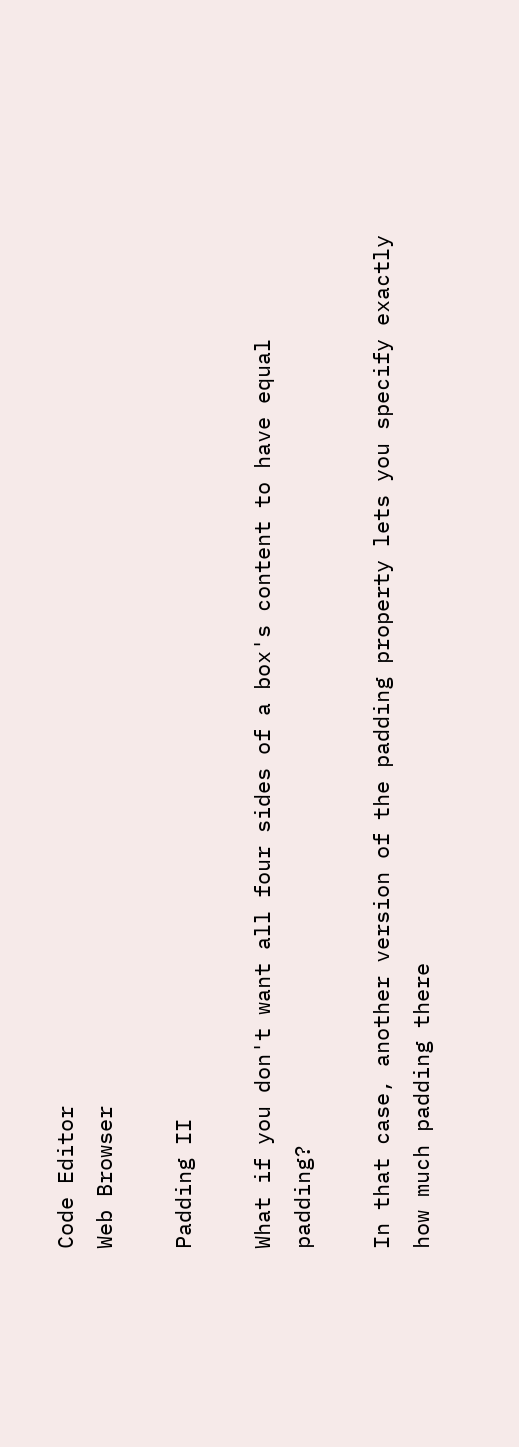Code Editor
Web Browser

Padding II

What if you don't want all four sides of a box's content to have equal padding?

In that case, another version of the padding property lets you specify exactly how much padding there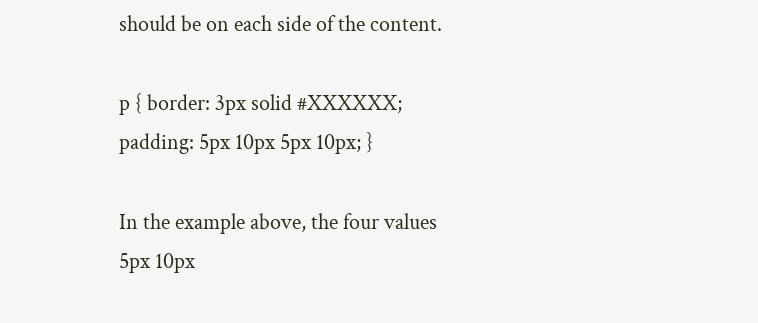should be on each side of the content.

p { border: 3px solid #XXXXXX; padding: 5px 10px 5px 10px; }

In the example above, the four values 5px 10px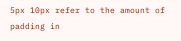5px 10px refer to the amount of padding in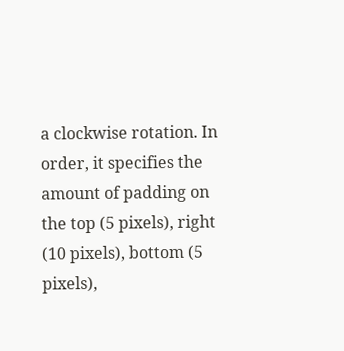a clockwise rotation. In order, it specifies the amount of padding on the top (5 pixels), right (10 pixels), bottom (5 pixels),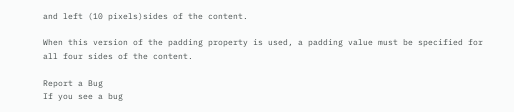and left (10 pixels)sides of the content.

When this version of the padding property is used, a padding value must be specified for all four sides of the content.

Report a Bug
If you see a bug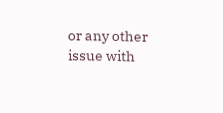or any other issue with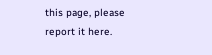this page, please report it here.